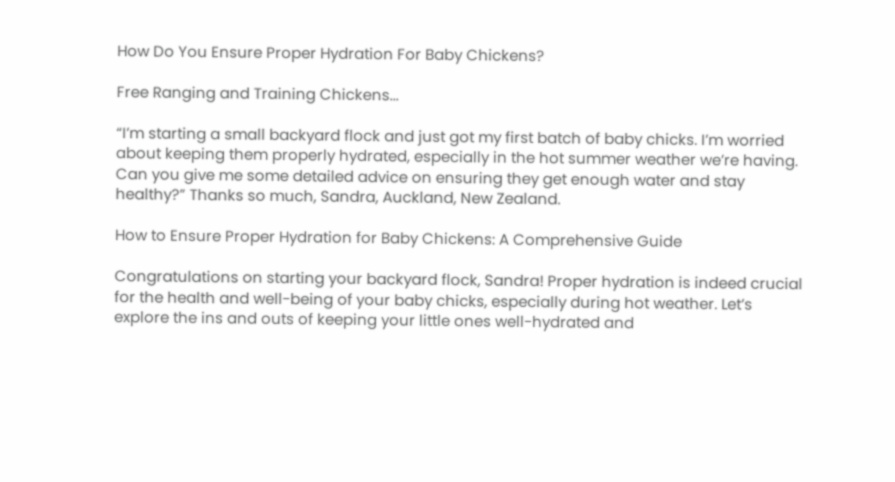How Do You Ensure Proper Hydration For Baby Chickens?

Free Ranging and Training Chickens...

“I’m starting a small backyard flock and just got my first batch of baby chicks. I’m worried about keeping them properly hydrated, especially in the hot summer weather we’re having. Can you give me some detailed advice on ensuring they get enough water and stay healthy?” Thanks so much, Sandra, Auckland, New Zealand.

How to Ensure Proper Hydration for Baby Chickens: A Comprehensive Guide

Congratulations on starting your backyard flock, Sandra! Proper hydration is indeed crucial for the health and well-being of your baby chicks, especially during hot weather. Let’s explore the ins and outs of keeping your little ones well-hydrated and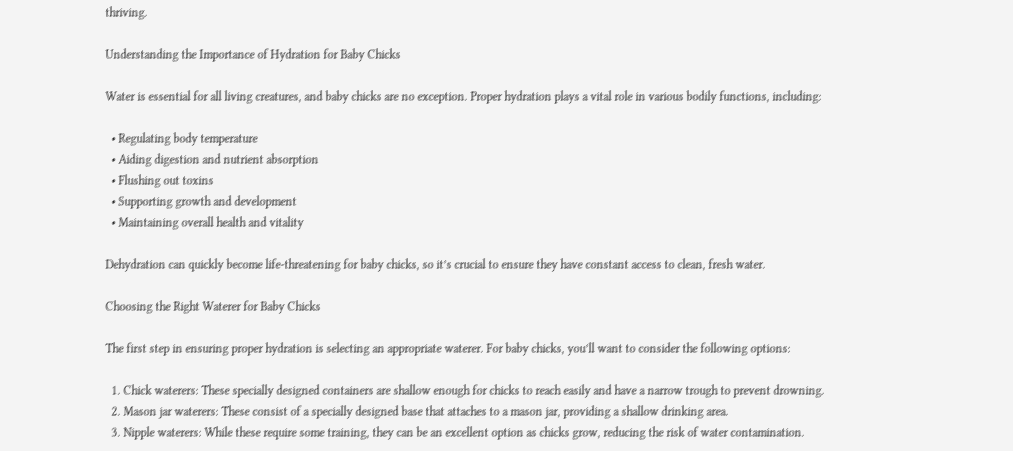thriving.

Understanding the Importance of Hydration for Baby Chicks

Water is essential for all living creatures, and baby chicks are no exception. Proper hydration plays a vital role in various bodily functions, including:

  • Regulating body temperature
  • Aiding digestion and nutrient absorption
  • Flushing out toxins
  • Supporting growth and development
  • Maintaining overall health and vitality

Dehydration can quickly become life-threatening for baby chicks, so it’s crucial to ensure they have constant access to clean, fresh water.

Choosing the Right Waterer for Baby Chicks

The first step in ensuring proper hydration is selecting an appropriate waterer. For baby chicks, you’ll want to consider the following options:

  1. Chick waterers: These specially designed containers are shallow enough for chicks to reach easily and have a narrow trough to prevent drowning.
  2. Mason jar waterers: These consist of a specially designed base that attaches to a mason jar, providing a shallow drinking area.
  3. Nipple waterers: While these require some training, they can be an excellent option as chicks grow, reducing the risk of water contamination.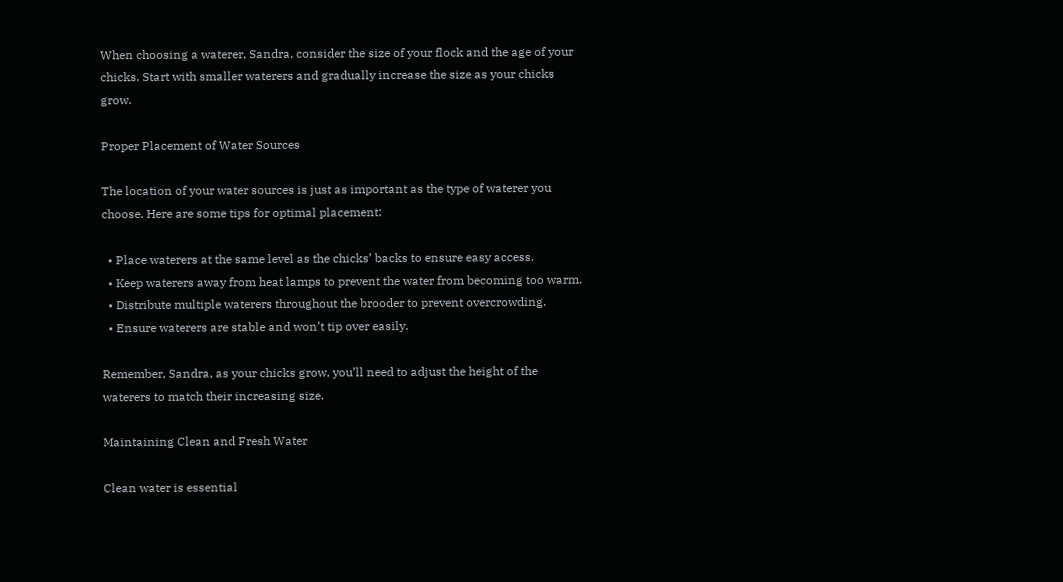When choosing a waterer, Sandra, consider the size of your flock and the age of your chicks. Start with smaller waterers and gradually increase the size as your chicks grow.

Proper Placement of Water Sources

The location of your water sources is just as important as the type of waterer you choose. Here are some tips for optimal placement:

  • Place waterers at the same level as the chicks’ backs to ensure easy access.
  • Keep waterers away from heat lamps to prevent the water from becoming too warm.
  • Distribute multiple waterers throughout the brooder to prevent overcrowding.
  • Ensure waterers are stable and won’t tip over easily.

Remember, Sandra, as your chicks grow, you’ll need to adjust the height of the waterers to match their increasing size.

Maintaining Clean and Fresh Water

Clean water is essential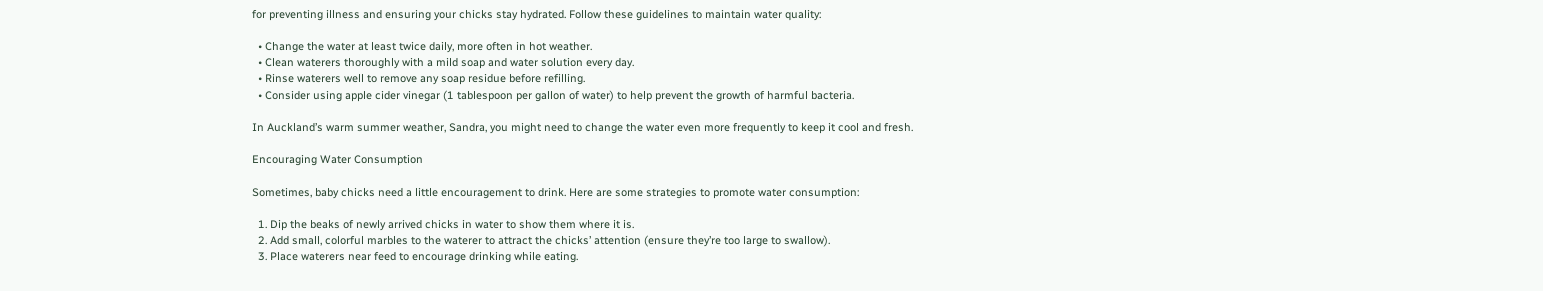for preventing illness and ensuring your chicks stay hydrated. Follow these guidelines to maintain water quality:

  • Change the water at least twice daily, more often in hot weather.
  • Clean waterers thoroughly with a mild soap and water solution every day.
  • Rinse waterers well to remove any soap residue before refilling.
  • Consider using apple cider vinegar (1 tablespoon per gallon of water) to help prevent the growth of harmful bacteria.

In Auckland’s warm summer weather, Sandra, you might need to change the water even more frequently to keep it cool and fresh.

Encouraging Water Consumption

Sometimes, baby chicks need a little encouragement to drink. Here are some strategies to promote water consumption:

  1. Dip the beaks of newly arrived chicks in water to show them where it is.
  2. Add small, colorful marbles to the waterer to attract the chicks’ attention (ensure they’re too large to swallow).
  3. Place waterers near feed to encourage drinking while eating.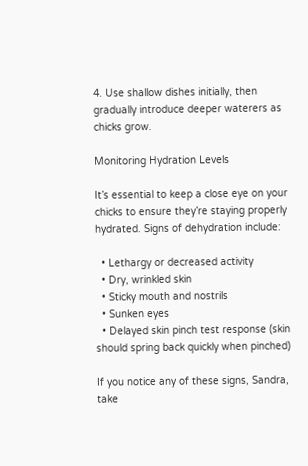4. Use shallow dishes initially, then gradually introduce deeper waterers as chicks grow.

Monitoring Hydration Levels

It’s essential to keep a close eye on your chicks to ensure they’re staying properly hydrated. Signs of dehydration include:

  • Lethargy or decreased activity
  • Dry, wrinkled skin
  • Sticky mouth and nostrils
  • Sunken eyes
  • Delayed skin pinch test response (skin should spring back quickly when pinched)

If you notice any of these signs, Sandra, take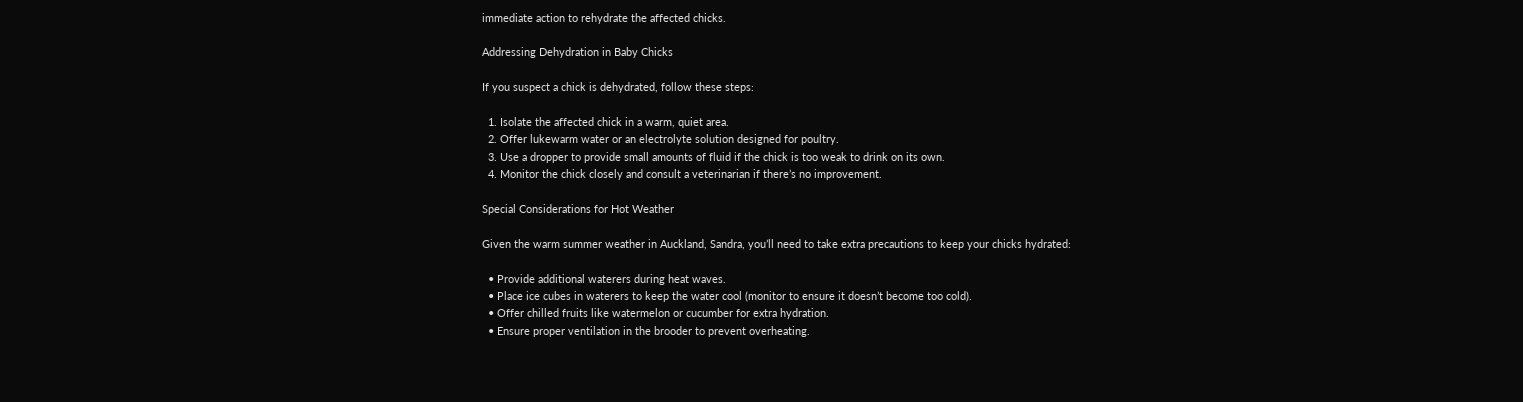immediate action to rehydrate the affected chicks.

Addressing Dehydration in Baby Chicks

If you suspect a chick is dehydrated, follow these steps:

  1. Isolate the affected chick in a warm, quiet area.
  2. Offer lukewarm water or an electrolyte solution designed for poultry.
  3. Use a dropper to provide small amounts of fluid if the chick is too weak to drink on its own.
  4. Monitor the chick closely and consult a veterinarian if there’s no improvement.

Special Considerations for Hot Weather

Given the warm summer weather in Auckland, Sandra, you’ll need to take extra precautions to keep your chicks hydrated:

  • Provide additional waterers during heat waves.
  • Place ice cubes in waterers to keep the water cool (monitor to ensure it doesn’t become too cold).
  • Offer chilled fruits like watermelon or cucumber for extra hydration.
  • Ensure proper ventilation in the brooder to prevent overheating.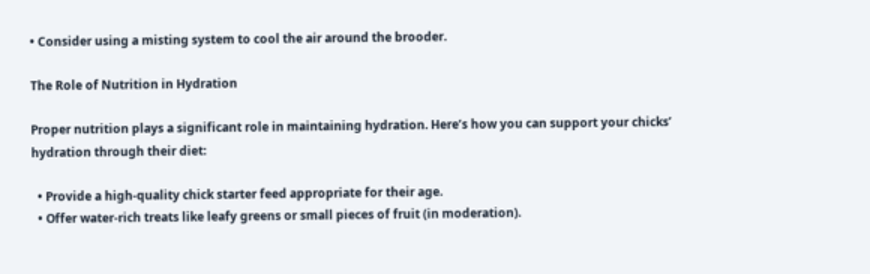• Consider using a misting system to cool the air around the brooder.

The Role of Nutrition in Hydration

Proper nutrition plays a significant role in maintaining hydration. Here’s how you can support your chicks’ hydration through their diet:

  • Provide a high-quality chick starter feed appropriate for their age.
  • Offer water-rich treats like leafy greens or small pieces of fruit (in moderation).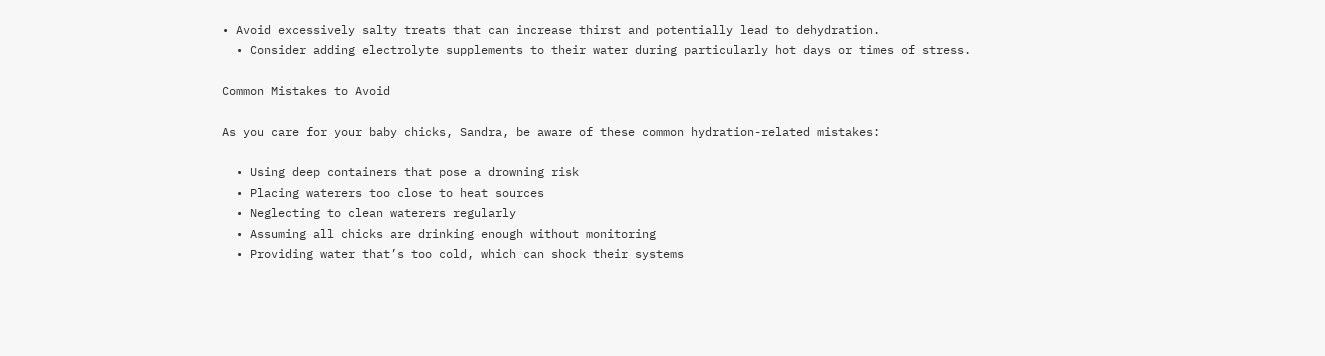• Avoid excessively salty treats that can increase thirst and potentially lead to dehydration.
  • Consider adding electrolyte supplements to their water during particularly hot days or times of stress.

Common Mistakes to Avoid

As you care for your baby chicks, Sandra, be aware of these common hydration-related mistakes:

  • Using deep containers that pose a drowning risk
  • Placing waterers too close to heat sources
  • Neglecting to clean waterers regularly
  • Assuming all chicks are drinking enough without monitoring
  • Providing water that’s too cold, which can shock their systems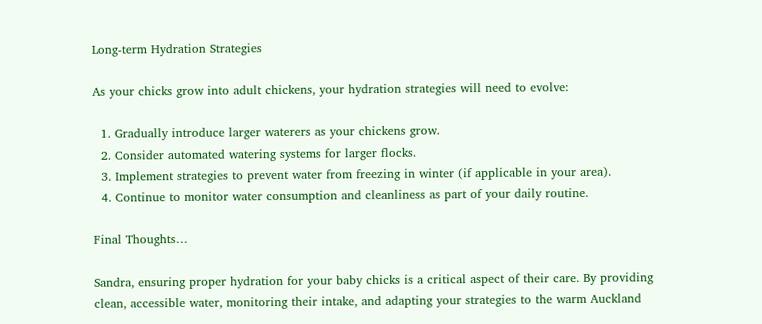Long-term Hydration Strategies

As your chicks grow into adult chickens, your hydration strategies will need to evolve:

  1. Gradually introduce larger waterers as your chickens grow.
  2. Consider automated watering systems for larger flocks.
  3. Implement strategies to prevent water from freezing in winter (if applicable in your area).
  4. Continue to monitor water consumption and cleanliness as part of your daily routine.

Final Thoughts…

Sandra, ensuring proper hydration for your baby chicks is a critical aspect of their care. By providing clean, accessible water, monitoring their intake, and adapting your strategies to the warm Auckland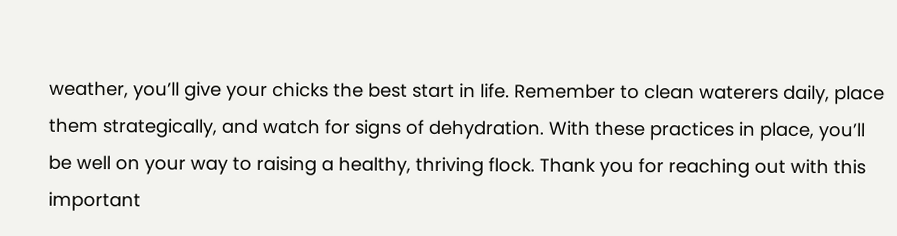weather, you’ll give your chicks the best start in life. Remember to clean waterers daily, place them strategically, and watch for signs of dehydration. With these practices in place, you’ll be well on your way to raising a healthy, thriving flock. Thank you for reaching out with this important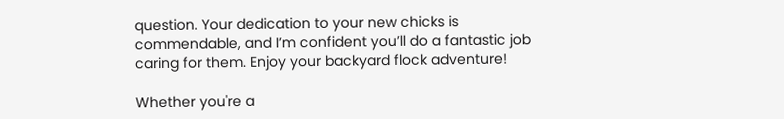question. Your dedication to your new chicks is commendable, and I’m confident you’ll do a fantastic job caring for them. Enjoy your backyard flock adventure!

Whether you're a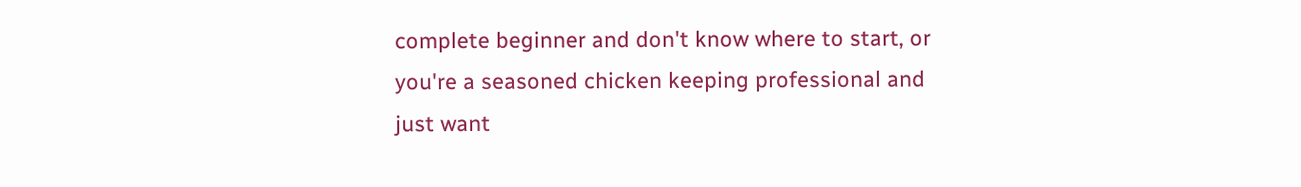complete beginner and don't know where to start, or you're a seasoned chicken keeping professional and just want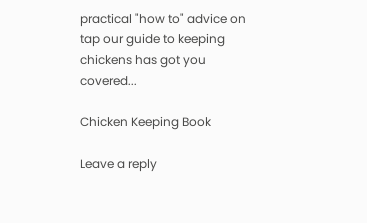practical "how to" advice on tap our guide to keeping chickens has got you covered...

Chicken Keeping Book

Leave a reply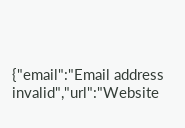{"email":"Email address invalid","url":"Website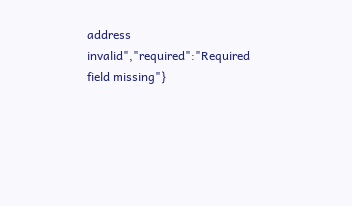address invalid","required":"Required field missing"}